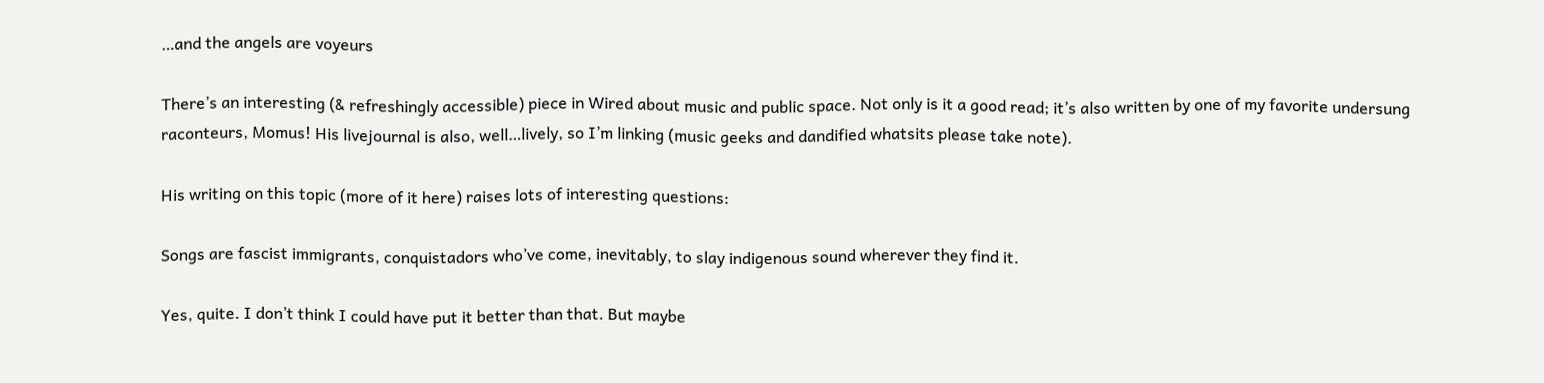…and the angels are voyeurs

There’s an interesting (& refreshingly accessible) piece in Wired about music and public space. Not only is it a good read; it’s also written by one of my favorite undersung raconteurs, Momus! His livejournal is also, well…lively, so I’m linking (music geeks and dandified whatsits please take note).

His writing on this topic (more of it here) raises lots of interesting questions:

Songs are fascist immigrants, conquistadors who’ve come, inevitably, to slay indigenous sound wherever they find it.

Yes, quite. I don’t think I could have put it better than that. But maybe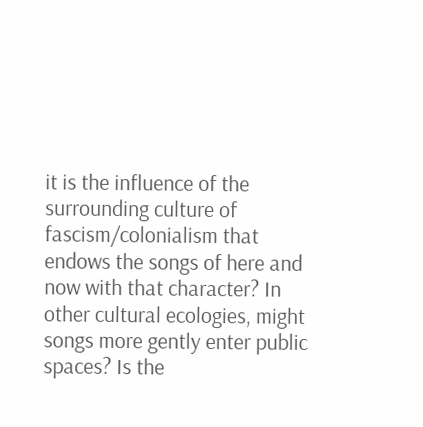it is the influence of the surrounding culture of fascism/colonialism that endows the songs of here and now with that character? In other cultural ecologies, might songs more gently enter public spaces? Is the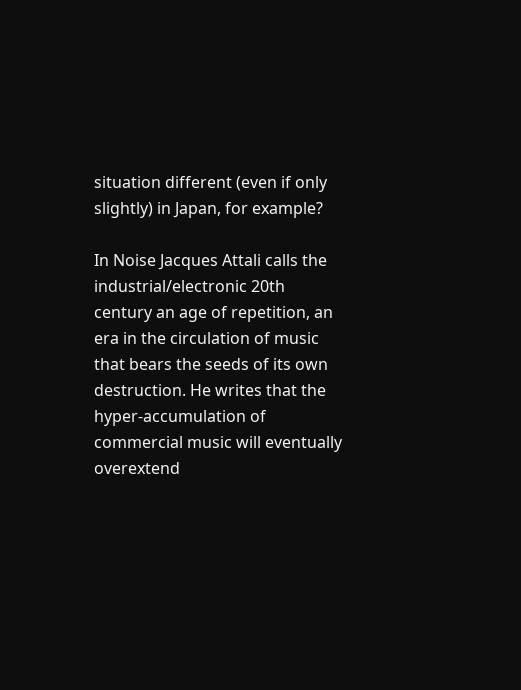situation different (even if only slightly) in Japan, for example?

In Noise Jacques Attali calls the industrial/electronic 20th century an age of repetition, an era in the circulation of music that bears the seeds of its own destruction. He writes that the hyper-accumulation of commercial music will eventually overextend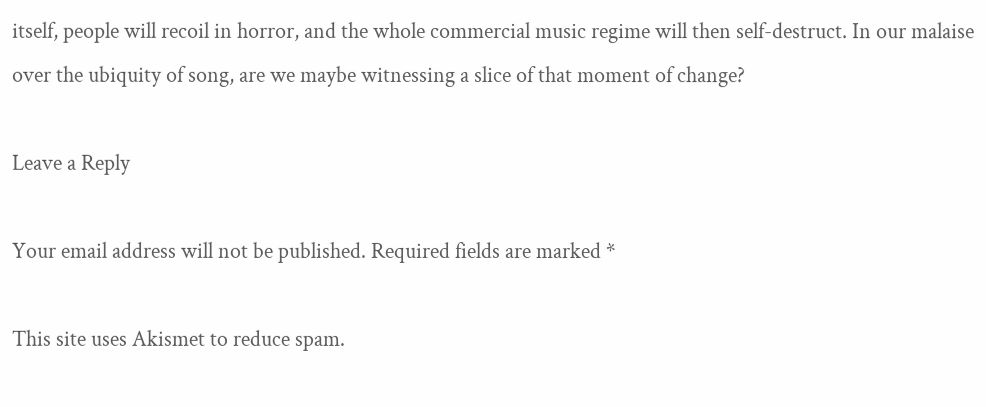itself, people will recoil in horror, and the whole commercial music regime will then self-destruct. In our malaise over the ubiquity of song, are we maybe witnessing a slice of that moment of change?

Leave a Reply

Your email address will not be published. Required fields are marked *

This site uses Akismet to reduce spam.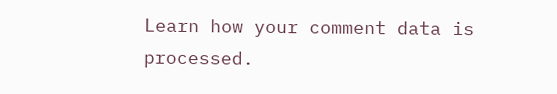Learn how your comment data is processed.